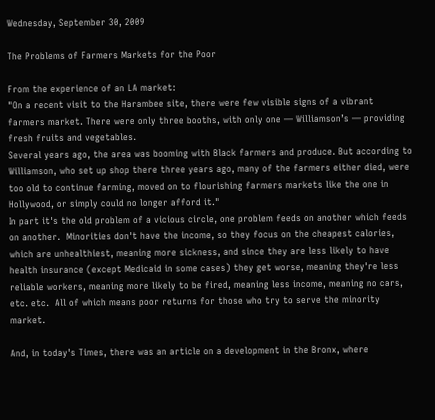Wednesday, September 30, 2009

The Problems of Farmers Markets for the Poor

From the experience of an LA market:
"On a recent visit to the Harambee site, there were few visible signs of a vibrant farmers market. There were only three booths, with only one — Williamson’s — providing fresh fruits and vegetables.
Several years ago, the area was booming with Black farmers and produce. But according to Williamson, who set up shop there three years ago, many of the farmers either died, were too old to continue farming, moved on to flourishing farmers markets like the one in Hollywood, or simply could no longer afford it."
In part it's the old problem of a vicious circle, one problem feeds on another which feeds on another.  Minorities don't have the income, so they focus on the cheapest calories, which are unhealthiest, meaning more sickness, and since they are less likely to have health insurance (except Medicaid in some cases) they get worse, meaning they're less reliable workers, meaning more likely to be fired, meaning less income, meaning no cars, etc. etc.  All of which means poor returns for those who try to serve the minority market.

And, in today's Times, there was an article on a development in the Bronx, where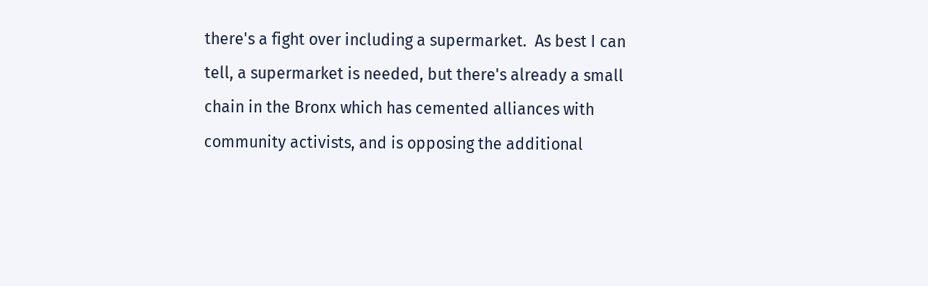there's a fight over including a supermarket.  As best I can tell, a supermarket is needed, but there's already a small chain in the Bronx which has cemented alliances with community activists, and is opposing the additional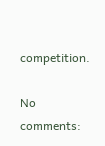competition.

No comments: